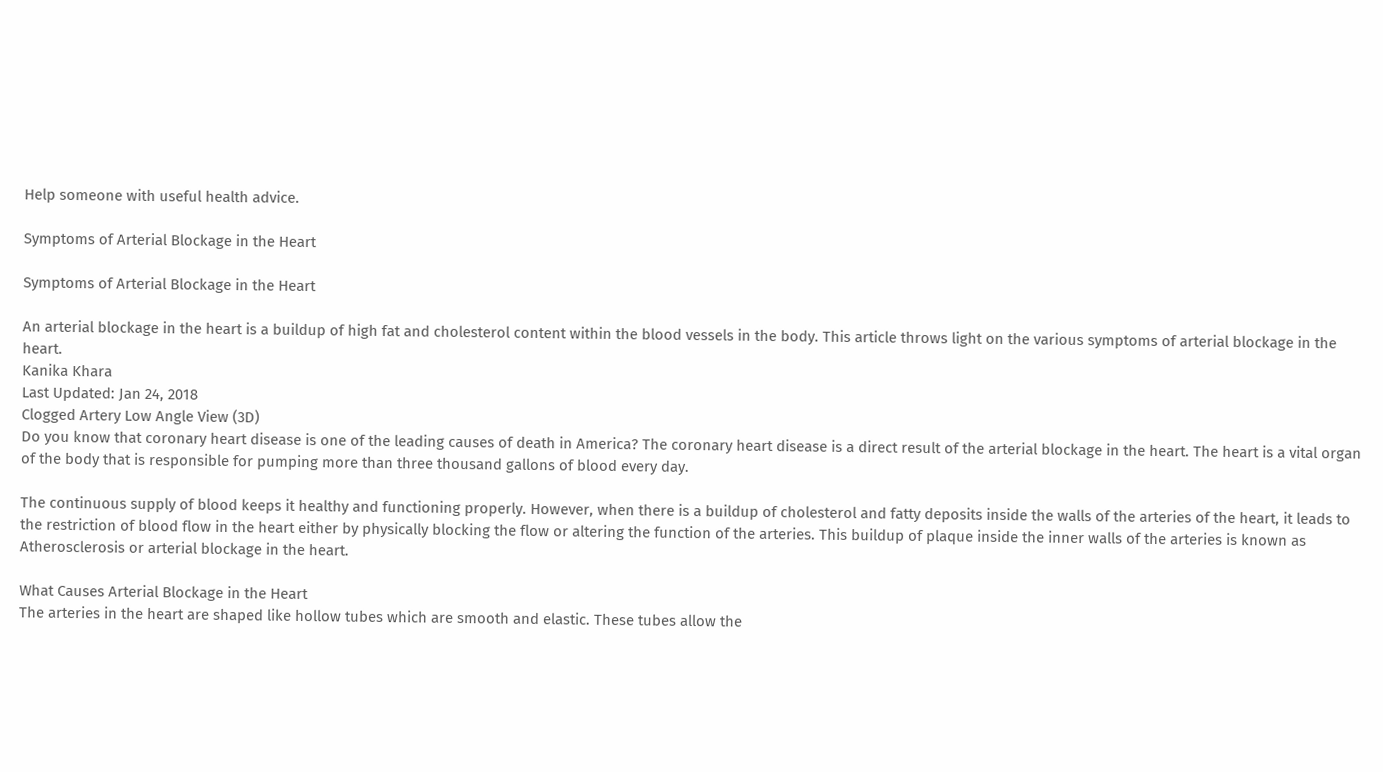Help someone with useful health advice.

Symptoms of Arterial Blockage in the Heart

Symptoms of Arterial Blockage in the Heart

An arterial blockage in the heart is a buildup of high fat and cholesterol content within the blood vessels in the body. This article throws light on the various symptoms of arterial blockage in the heart.
Kanika Khara
Last Updated: Jan 24, 2018
Clogged Artery Low Angle View (3D)
Do you know that coronary heart disease is one of the leading causes of death in America? The coronary heart disease is a direct result of the arterial blockage in the heart. The heart is a vital organ of the body that is responsible for pumping more than three thousand gallons of blood every day.

The continuous supply of blood keeps it healthy and functioning properly. However, when there is a buildup of cholesterol and fatty deposits inside the walls of the arteries of the heart, it leads to the restriction of blood flow in the heart either by physically blocking the flow or altering the function of the arteries. This buildup of plaque inside the inner walls of the arteries is known as Atherosclerosis or arterial blockage in the heart.

What Causes Arterial Blockage in the Heart
The arteries in the heart are shaped like hollow tubes which are smooth and elastic. These tubes allow the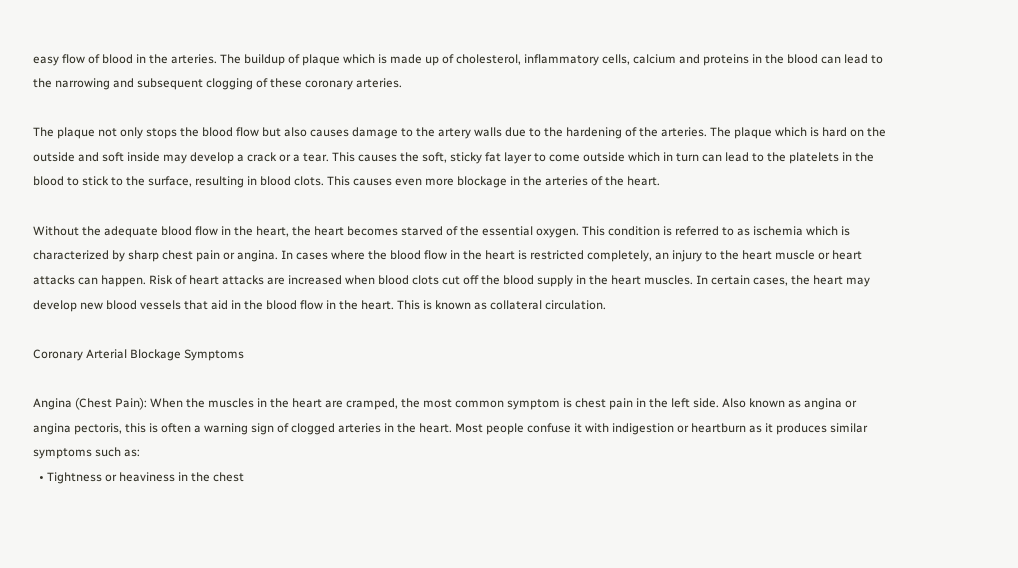easy flow of blood in the arteries. The buildup of plaque which is made up of cholesterol, inflammatory cells, calcium and proteins in the blood can lead to the narrowing and subsequent clogging of these coronary arteries.

The plaque not only stops the blood flow but also causes damage to the artery walls due to the hardening of the arteries. The plaque which is hard on the outside and soft inside may develop a crack or a tear. This causes the soft, sticky fat layer to come outside which in turn can lead to the platelets in the blood to stick to the surface, resulting in blood clots. This causes even more blockage in the arteries of the heart.

Without the adequate blood flow in the heart, the heart becomes starved of the essential oxygen. This condition is referred to as ischemia which is characterized by sharp chest pain or angina. In cases where the blood flow in the heart is restricted completely, an injury to the heart muscle or heart attacks can happen. Risk of heart attacks are increased when blood clots cut off the blood supply in the heart muscles. In certain cases, the heart may develop new blood vessels that aid in the blood flow in the heart. This is known as collateral circulation.

Coronary Arterial Blockage Symptoms

Angina (Chest Pain): When the muscles in the heart are cramped, the most common symptom is chest pain in the left side. Also known as angina or angina pectoris, this is often a warning sign of clogged arteries in the heart. Most people confuse it with indigestion or heartburn as it produces similar symptoms such as:
  • Tightness or heaviness in the chest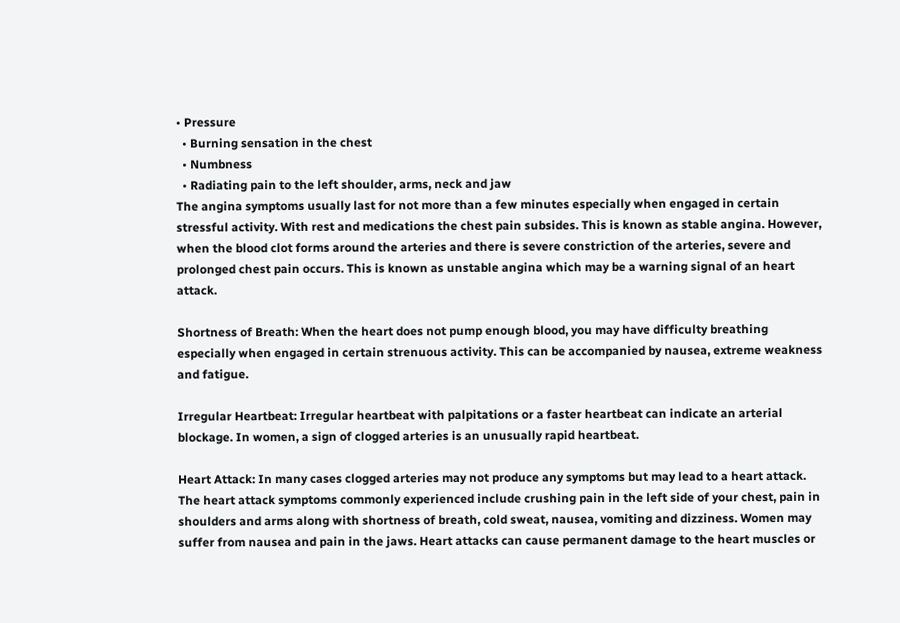• Pressure
  • Burning sensation in the chest
  • Numbness
  • Radiating pain to the left shoulder, arms, neck and jaw
The angina symptoms usually last for not more than a few minutes especially when engaged in certain stressful activity. With rest and medications the chest pain subsides. This is known as stable angina. However, when the blood clot forms around the arteries and there is severe constriction of the arteries, severe and prolonged chest pain occurs. This is known as unstable angina which may be a warning signal of an heart attack.

Shortness of Breath: When the heart does not pump enough blood, you may have difficulty breathing especially when engaged in certain strenuous activity. This can be accompanied by nausea, extreme weakness and fatigue.

Irregular Heartbeat: Irregular heartbeat with palpitations or a faster heartbeat can indicate an arterial blockage. In women, a sign of clogged arteries is an unusually rapid heartbeat.

Heart Attack: In many cases clogged arteries may not produce any symptoms but may lead to a heart attack. The heart attack symptoms commonly experienced include crushing pain in the left side of your chest, pain in shoulders and arms along with shortness of breath, cold sweat, nausea, vomiting and dizziness. Women may suffer from nausea and pain in the jaws. Heart attacks can cause permanent damage to the heart muscles or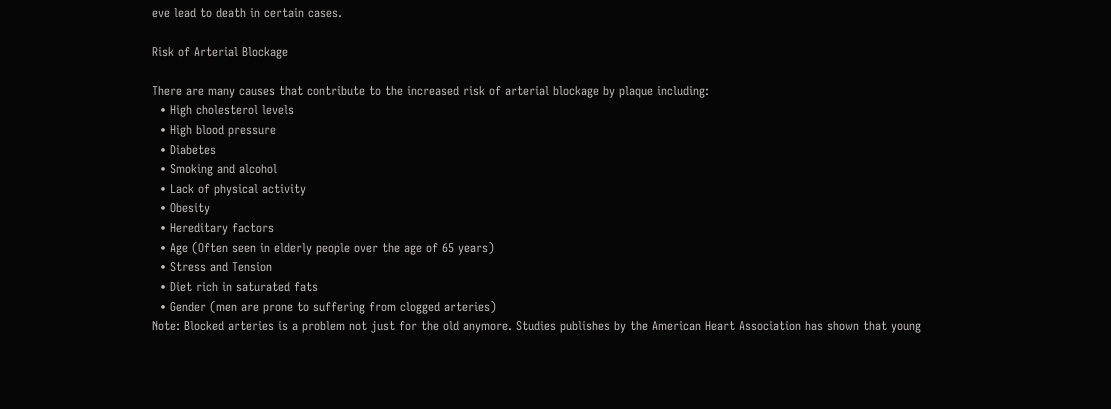eve lead to death in certain cases.

Risk of Arterial Blockage

There are many causes that contribute to the increased risk of arterial blockage by plaque including:
  • High cholesterol levels
  • High blood pressure
  • Diabetes
  • Smoking and alcohol
  • Lack of physical activity
  • Obesity
  • Hereditary factors
  • Age (Often seen in elderly people over the age of 65 years)
  • Stress and Tension
  • Diet rich in saturated fats
  • Gender (men are prone to suffering from clogged arteries)
Note: Blocked arteries is a problem not just for the old anymore. Studies publishes by the American Heart Association has shown that young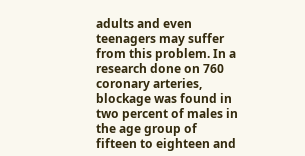adults and even teenagers may suffer from this problem. In a research done on 760 coronary arteries, blockage was found in two percent of males in the age group of fifteen to eighteen and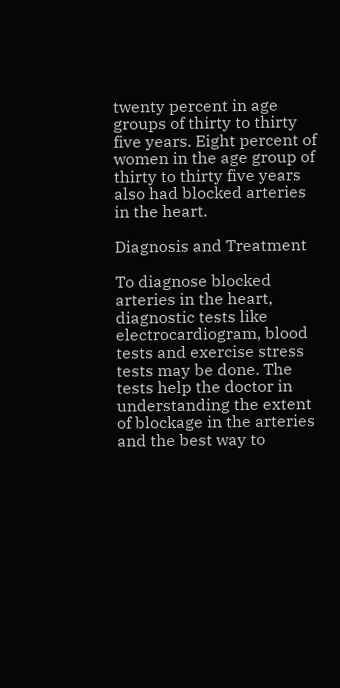twenty percent in age groups of thirty to thirty five years. Eight percent of women in the age group of thirty to thirty five years also had blocked arteries in the heart.

Diagnosis and Treatment

To diagnose blocked arteries in the heart, diagnostic tests like electrocardiogram, blood tests and exercise stress tests may be done. The tests help the doctor in understanding the extent of blockage in the arteries and the best way to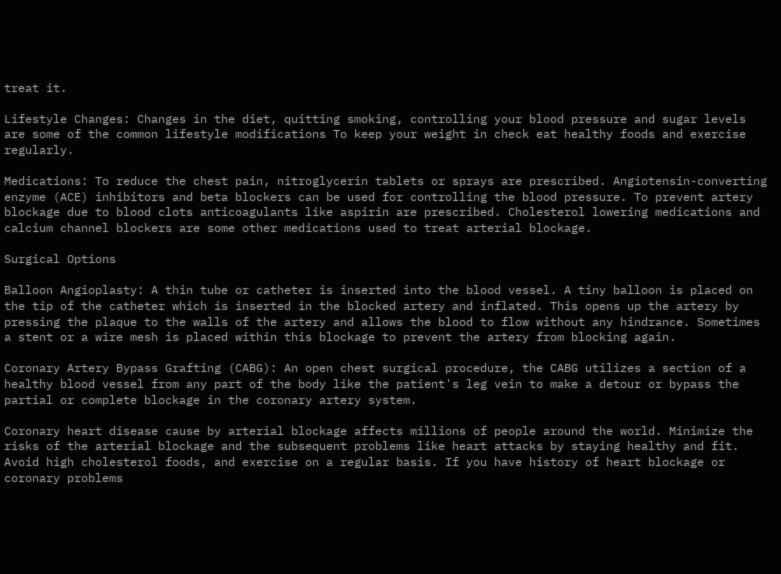treat it.

Lifestyle Changes: Changes in the diet, quitting smoking, controlling your blood pressure and sugar levels are some of the common lifestyle modifications To keep your weight in check eat healthy foods and exercise regularly.

Medications: To reduce the chest pain, nitroglycerin tablets or sprays are prescribed. Angiotensin-converting enzyme (ACE) inhibitors and beta blockers can be used for controlling the blood pressure. To prevent artery blockage due to blood clots anticoagulants like aspirin are prescribed. Cholesterol lowering medications and calcium channel blockers are some other medications used to treat arterial blockage.

Surgical Options

Balloon Angioplasty: A thin tube or catheter is inserted into the blood vessel. A tiny balloon is placed on the tip of the catheter which is inserted in the blocked artery and inflated. This opens up the artery by pressing the plaque to the walls of the artery and allows the blood to flow without any hindrance. Sometimes a stent or a wire mesh is placed within this blockage to prevent the artery from blocking again.

Coronary Artery Bypass Grafting (CABG): An open chest surgical procedure, the CABG utilizes a section of a healthy blood vessel from any part of the body like the patient's leg vein to make a detour or bypass the partial or complete blockage in the coronary artery system.

Coronary heart disease cause by arterial blockage affects millions of people around the world. Minimize the risks of the arterial blockage and the subsequent problems like heart attacks by staying healthy and fit. Avoid high cholesterol foods, and exercise on a regular basis. If you have history of heart blockage or coronary problems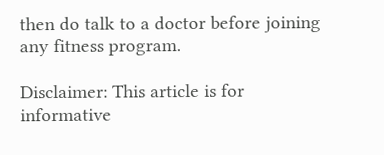then do talk to a doctor before joining any fitness program.

Disclaimer: This article is for informative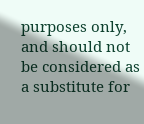purposes only, and should not be considered as a substitute for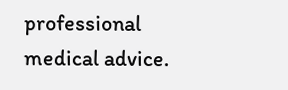professional medical advice.